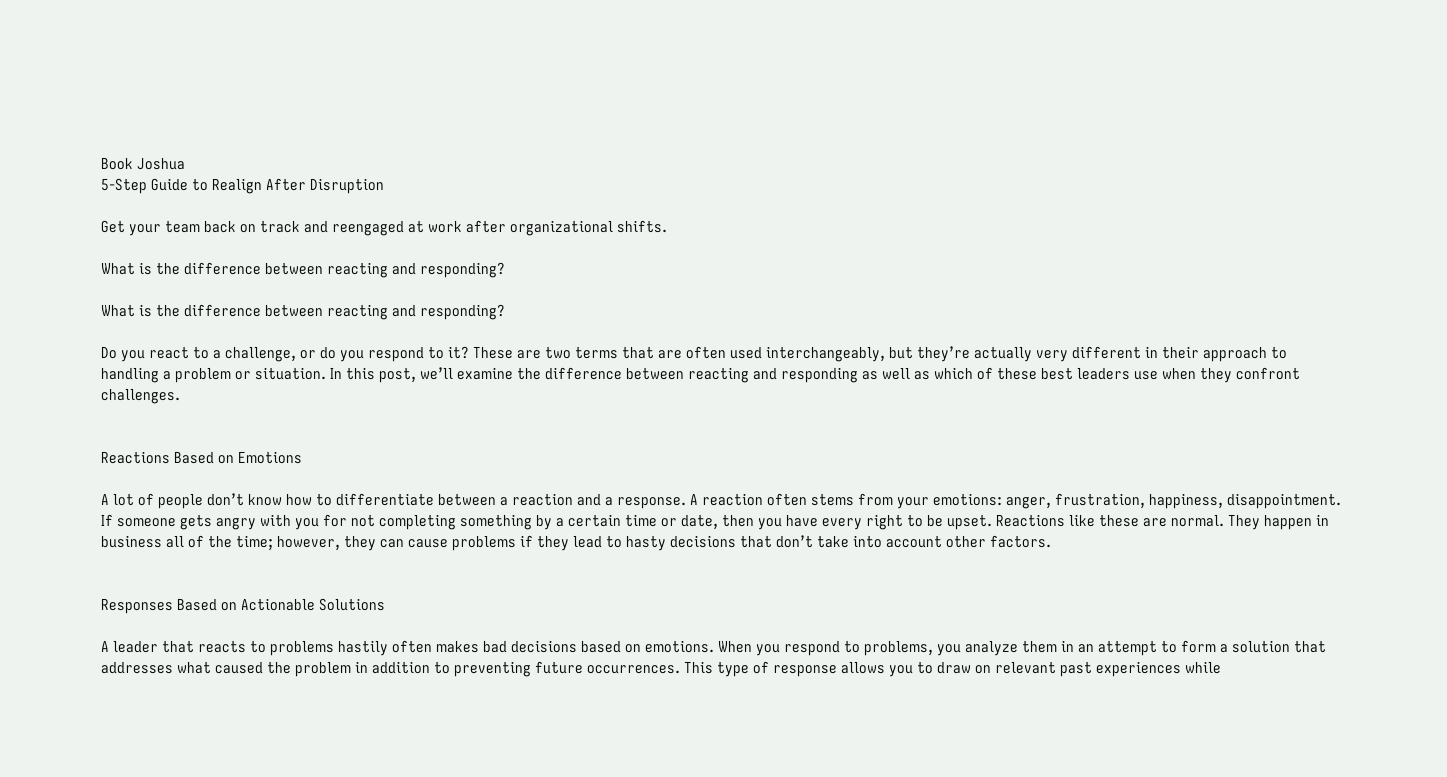Book Joshua
5-Step Guide to Realign After Disruption

Get your team back on track and reengaged at work after organizational shifts.

What is the difference between reacting and responding?

What is the difference between reacting and responding?

Do you react to a challenge, or do you respond to it? These are two terms that are often used interchangeably, but they’re actually very different in their approach to handling a problem or situation. In this post, we’ll examine the difference between reacting and responding as well as which of these best leaders use when they confront challenges.


Reactions Based on Emotions

A lot of people don’t know how to differentiate between a reaction and a response. A reaction often stems from your emotions: anger, frustration, happiness, disappointment. If someone gets angry with you for not completing something by a certain time or date, then you have every right to be upset. Reactions like these are normal. They happen in business all of the time; however, they can cause problems if they lead to hasty decisions that don’t take into account other factors.


Responses Based on Actionable Solutions

A leader that reacts to problems hastily often makes bad decisions based on emotions. When you respond to problems, you analyze them in an attempt to form a solution that addresses what caused the problem in addition to preventing future occurrences. This type of response allows you to draw on relevant past experiences while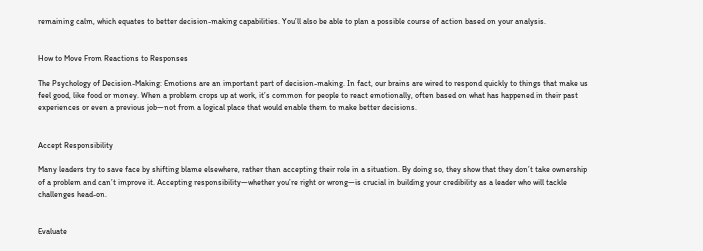remaining calm, which equates to better decision-making capabilities. You’ll also be able to plan a possible course of action based on your analysis.


How to Move From Reactions to Responses

The Psychology of Decision-Making: Emotions are an important part of decision-making. In fact, our brains are wired to respond quickly to things that make us feel good, like food or money. When a problem crops up at work, it’s common for people to react emotionally, often based on what has happened in their past experiences or even a previous job—not from a logical place that would enable them to make better decisions.


Accept Responsibility

Many leaders try to save face by shifting blame elsewhere, rather than accepting their role in a situation. By doing so, they show that they don’t take ownership of a problem and can’t improve it. Accepting responsibility—whether you’re right or wrong—is crucial in building your credibility as a leader who will tackle challenges head-on.


Evaluate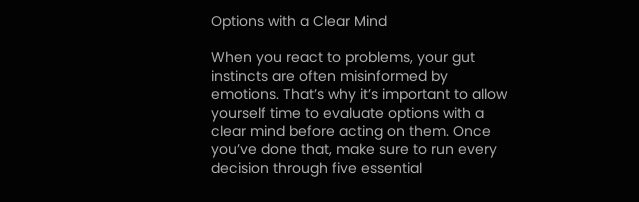Options with a Clear Mind

When you react to problems, your gut instincts are often misinformed by emotions. That’s why it’s important to allow yourself time to evaluate options with a clear mind before acting on them. Once you’ve done that, make sure to run every decision through five essential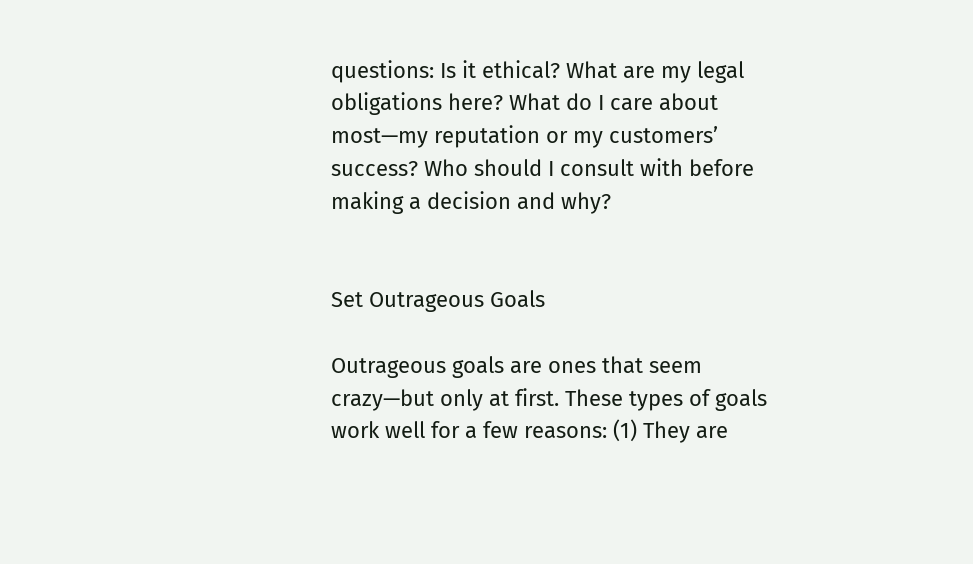questions: Is it ethical? What are my legal obligations here? What do I care about most—my reputation or my customers’ success? Who should I consult with before making a decision and why?


Set Outrageous Goals

Outrageous goals are ones that seem crazy—but only at first. These types of goals work well for a few reasons: (1) They are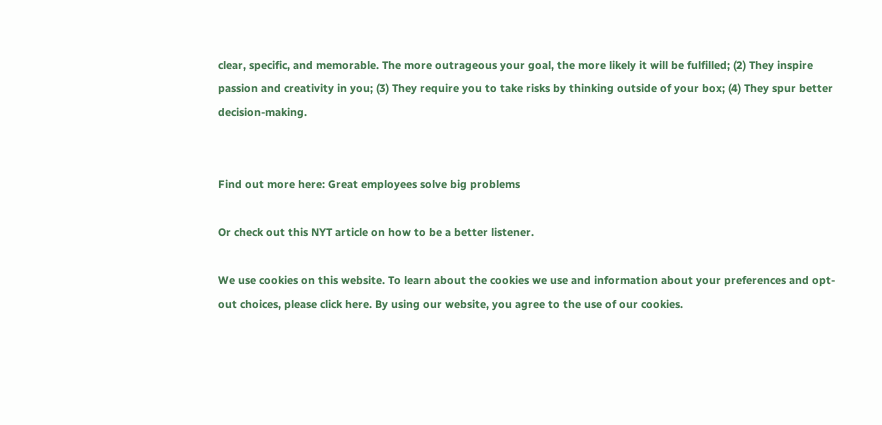clear, specific, and memorable. The more outrageous your goal, the more likely it will be fulfilled; (2) They inspire passion and creativity in you; (3) They require you to take risks by thinking outside of your box; (4) They spur better decision-making.


Find out more here: Great employees solve big problems

Or check out this NYT article on how to be a better listener.

We use cookies on this website. To learn about the cookies we use and information about your preferences and opt-out choices, please click here. By using our website, you agree to the use of our cookies.